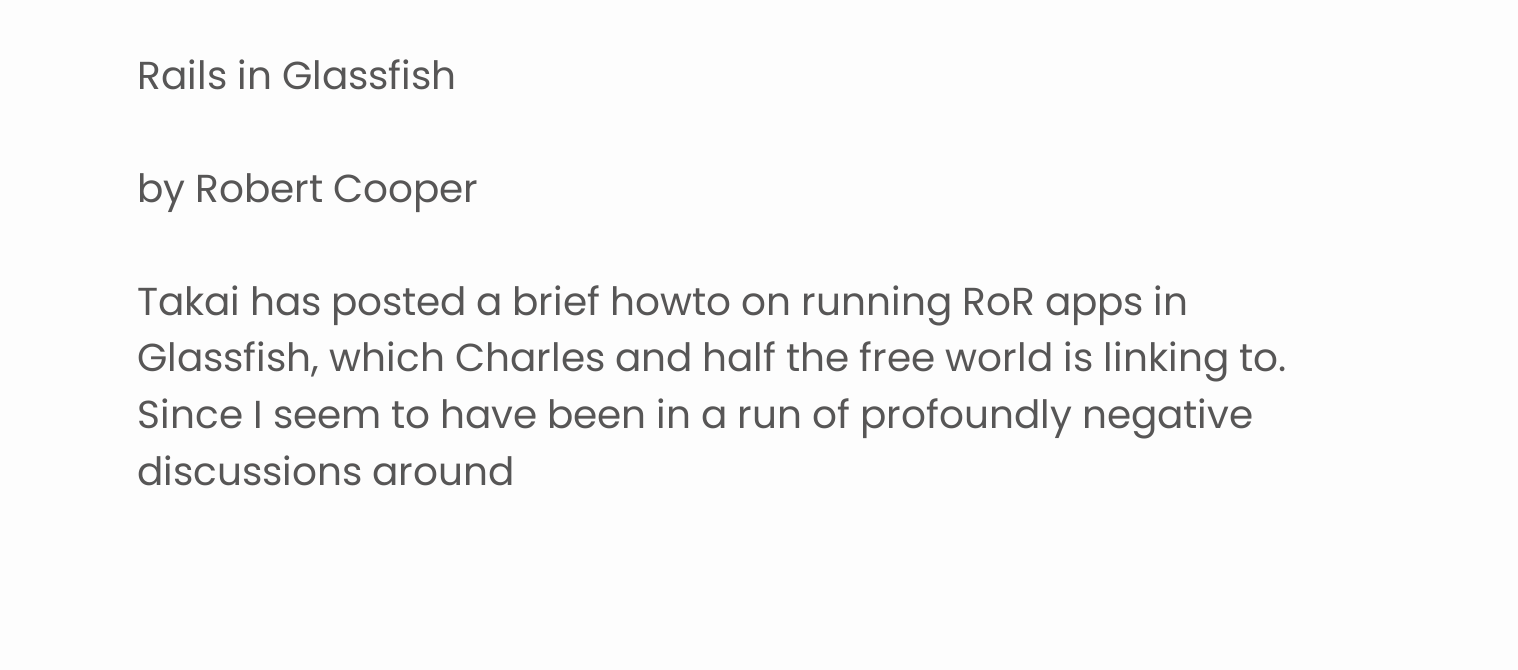Rails in Glassfish

by Robert Cooper

Takai has posted a brief howto on running RoR apps in Glassfish, which Charles and half the free world is linking to. Since I seem to have been in a run of profoundly negative discussions around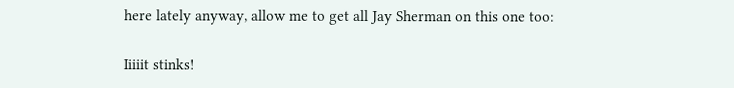here lately anyway, allow me to get all Jay Sherman on this one too:

Iiiiit stinks!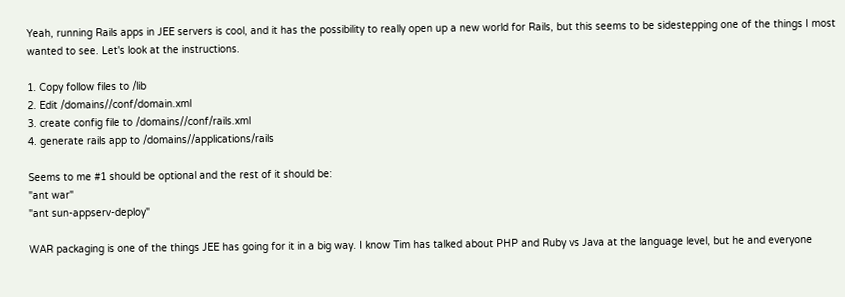Yeah, running Rails apps in JEE servers is cool, and it has the possibility to really open up a new world for Rails, but this seems to be sidestepping one of the things I most wanted to see. Let's look at the instructions.

1. Copy follow files to /lib
2. Edit /domains//conf/domain.xml
3. create config file to /domains//conf/rails.xml
4. generate rails app to /domains//applications/rails

Seems to me #1 should be optional and the rest of it should be:
"ant war"
"ant sun-appserv-deploy"

WAR packaging is one of the things JEE has going for it in a big way. I know Tim has talked about PHP and Ruby vs Java at the language level, but he and everyone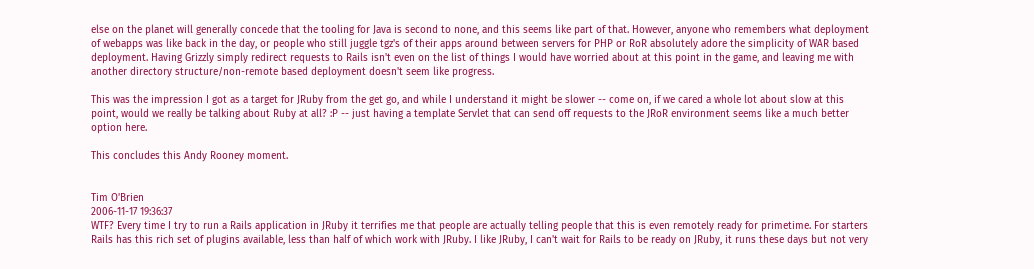else on the planet will generally concede that the tooling for Java is second to none, and this seems like part of that. However, anyone who remembers what deployment of webapps was like back in the day, or people who still juggle tgz's of their apps around between servers for PHP or RoR absolutely adore the simplicity of WAR based deployment. Having Grizzly simply redirect requests to Rails isn't even on the list of things I would have worried about at this point in the game, and leaving me with another directory structure/non-remote based deployment doesn't seem like progress.

This was the impression I got as a target for JRuby from the get go, and while I understand it might be slower -- come on, if we cared a whole lot about slow at this point, would we really be talking about Ruby at all? :P -- just having a template Servlet that can send off requests to the JRoR environment seems like a much better option here.

This concludes this Andy Rooney moment.


Tim O'Brien
2006-11-17 19:36:37
WTF? Every time I try to run a Rails application in JRuby it terrifies me that people are actually telling people that this is even remotely ready for primetime. For starters Rails has this rich set of plugins available, less than half of which work with JRuby. I like JRuby, I can't wait for Rails to be ready on JRuby, it runs these days but not very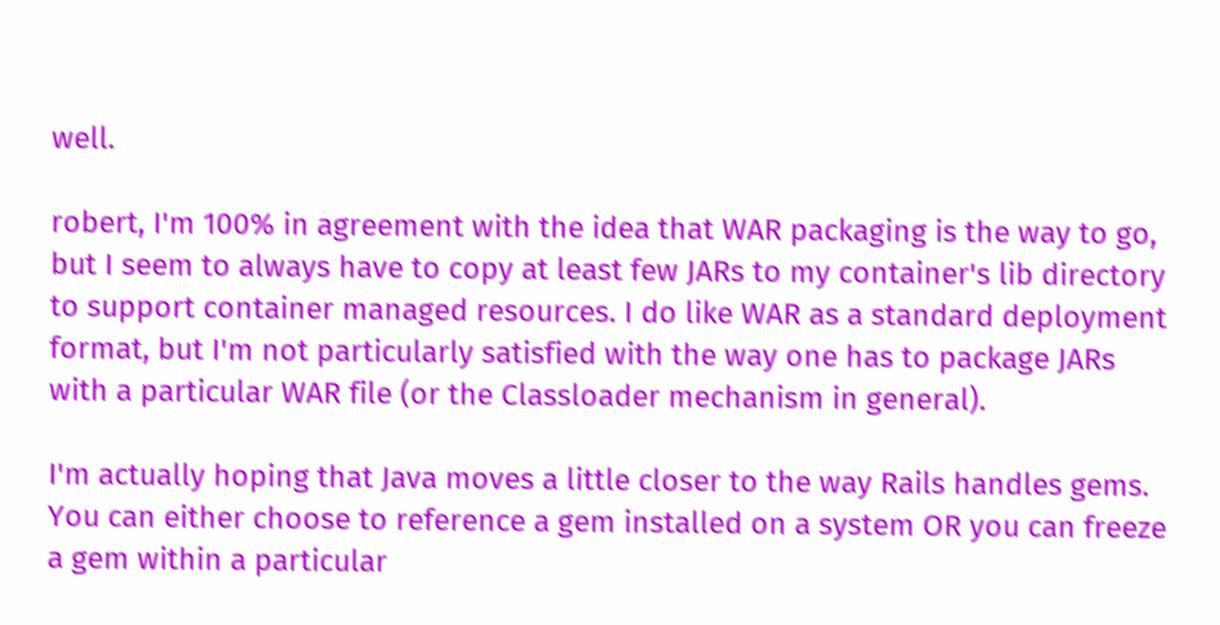well.

robert, I'm 100% in agreement with the idea that WAR packaging is the way to go, but I seem to always have to copy at least few JARs to my container's lib directory to support container managed resources. I do like WAR as a standard deployment format, but I'm not particularly satisfied with the way one has to package JARs with a particular WAR file (or the Classloader mechanism in general).

I'm actually hoping that Java moves a little closer to the way Rails handles gems. You can either choose to reference a gem installed on a system OR you can freeze a gem within a particular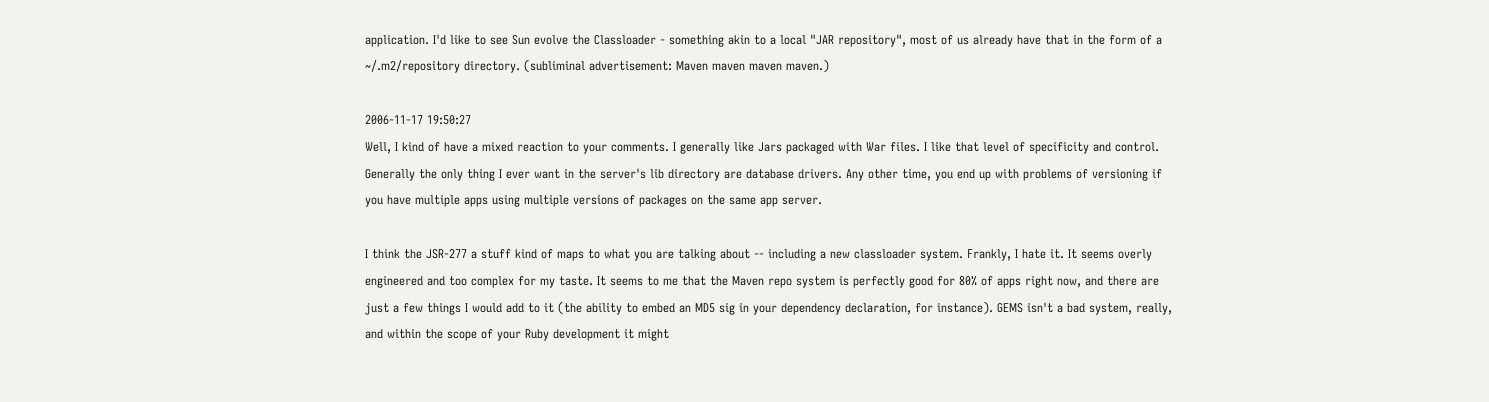application. I'd like to see Sun evolve the Classloader - something akin to a local "JAR repository", most of us already have that in the form of a ~/.m2/repository directory. (subliminal advertisement: Maven maven maven maven.)

2006-11-17 19:50:27
Well, I kind of have a mixed reaction to your comments. I generally like Jars packaged with War files. I like that level of specificity and control. Generally the only thing I ever want in the server's lib directory are database drivers. Any other time, you end up with problems of versioning if you have multiple apps using multiple versions of packages on the same app server.

I think the JSR-277 a stuff kind of maps to what you are talking about -- including a new classloader system. Frankly, I hate it. It seems overly engineered and too complex for my taste. It seems to me that the Maven repo system is perfectly good for 80% of apps right now, and there are just a few things I would add to it (the ability to embed an MD5 sig in your dependency declaration, for instance). GEMS isn't a bad system, really, and within the scope of your Ruby development it might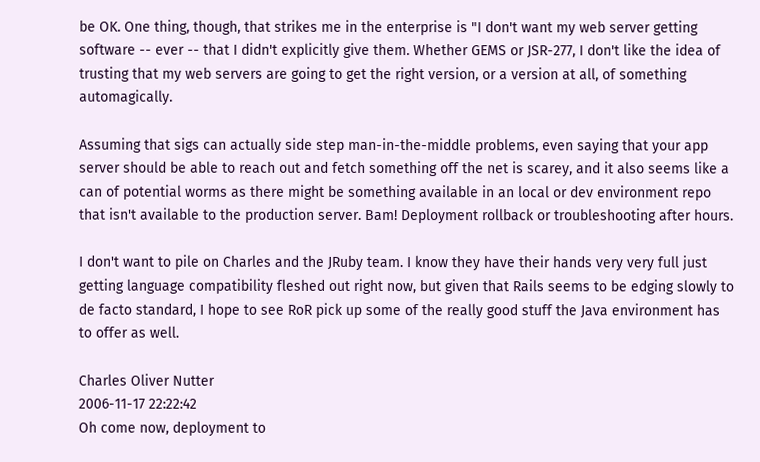be OK. One thing, though, that strikes me in the enterprise is "I don't want my web server getting software -- ever -- that I didn't explicitly give them. Whether GEMS or JSR-277, I don't like the idea of trusting that my web servers are going to get the right version, or a version at all, of something automagically.

Assuming that sigs can actually side step man-in-the-middle problems, even saying that your app server should be able to reach out and fetch something off the net is scarey, and it also seems like a can of potential worms as there might be something available in an local or dev environment repo that isn't available to the production server. Bam! Deployment rollback or troubleshooting after hours.

I don't want to pile on Charles and the JRuby team. I know they have their hands very very full just getting language compatibility fleshed out right now, but given that Rails seems to be edging slowly to de facto standard, I hope to see RoR pick up some of the really good stuff the Java environment has to offer as well.

Charles Oliver Nutter
2006-11-17 22:22:42
Oh come now, deployment to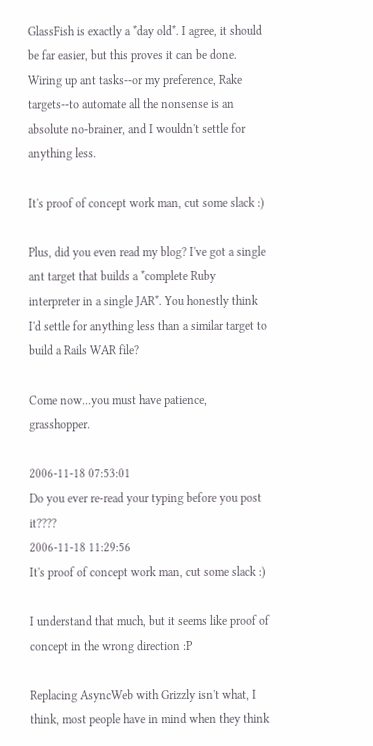GlassFish is exactly a *day old*. I agree, it should be far easier, but this proves it can be done. Wiring up ant tasks--or my preference, Rake targets--to automate all the nonsense is an absolute no-brainer, and I wouldn't settle for anything less.

It's proof of concept work man, cut some slack :)

Plus, did you even read my blog? I've got a single ant target that builds a *complete Ruby interpreter in a single JAR*. You honestly think I'd settle for anything less than a similar target to build a Rails WAR file?

Come now...you must have patience, grasshopper.

2006-11-18 07:53:01
Do you ever re-read your typing before you post it????
2006-11-18 11:29:56
It's proof of concept work man, cut some slack :)

I understand that much, but it seems like proof of concept in the wrong direction :P

Replacing AsyncWeb with Grizzly isn't what, I think, most people have in mind when they think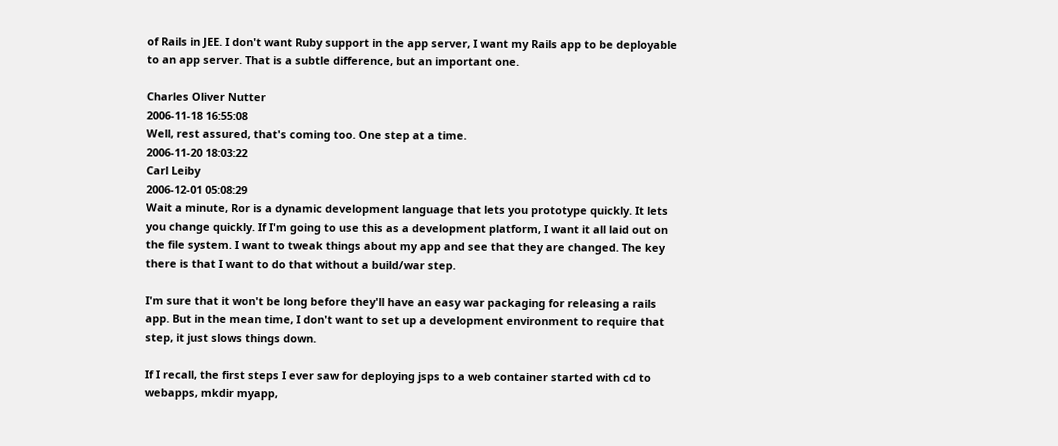of Rails in JEE. I don't want Ruby support in the app server, I want my Rails app to be deployable to an app server. That is a subtle difference, but an important one.

Charles Oliver Nutter
2006-11-18 16:55:08
Well, rest assured, that's coming too. One step at a time.
2006-11-20 18:03:22
Carl Leiby
2006-12-01 05:08:29
Wait a minute, Ror is a dynamic development language that lets you prototype quickly. It lets you change quickly. If I'm going to use this as a development platform, I want it all laid out on the file system. I want to tweak things about my app and see that they are changed. The key there is that I want to do that without a build/war step.

I'm sure that it won't be long before they'll have an easy war packaging for releasing a rails app. But in the mean time, I don't want to set up a development environment to require that step, it just slows things down.

If I recall, the first steps I ever saw for deploying jsps to a web container started with cd to webapps, mkdir myapp,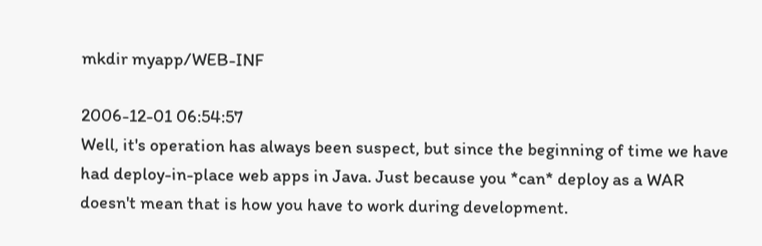mkdir myapp/WEB-INF

2006-12-01 06:54:57
Well, it's operation has always been suspect, but since the beginning of time we have had deploy-in-place web apps in Java. Just because you *can* deploy as a WAR doesn't mean that is how you have to work during development.